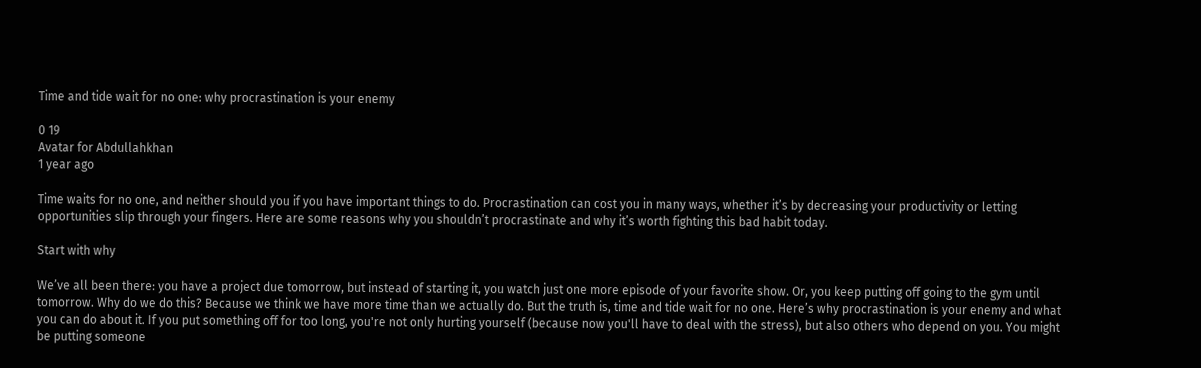Time and tide wait for no one: why procrastination is your enemy

0 19
Avatar for Abdullahkhan
1 year ago

Time waits for no one, and neither should you if you have important things to do. Procrastination can cost you in many ways, whether it’s by decreasing your productivity or letting opportunities slip through your fingers. Here are some reasons why you shouldn’t procrastinate and why it’s worth fighting this bad habit today.

Start with why

We’ve all been there: you have a project due tomorrow, but instead of starting it, you watch just one more episode of your favorite show. Or, you keep putting off going to the gym until tomorrow. Why do we do this? Because we think we have more time than we actually do. But the truth is, time and tide wait for no one. Here’s why procrastination is your enemy and what you can do about it. If you put something off for too long, you're not only hurting yourself (because now you'll have to deal with the stress), but also others who depend on you. You might be putting someone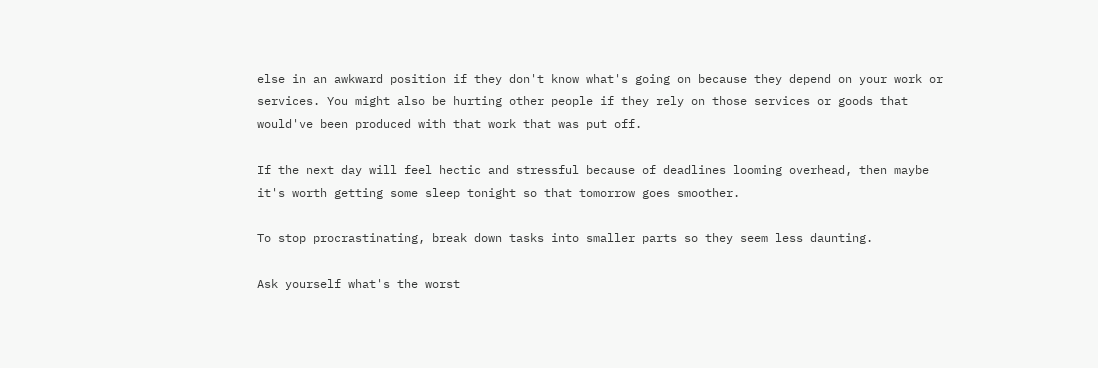else in an awkward position if they don't know what's going on because they depend on your work or services. You might also be hurting other people if they rely on those services or goods that would've been produced with that work that was put off.

If the next day will feel hectic and stressful because of deadlines looming overhead, then maybe it's worth getting some sleep tonight so that tomorrow goes smoother.

To stop procrastinating, break down tasks into smaller parts so they seem less daunting.

Ask yourself what's the worst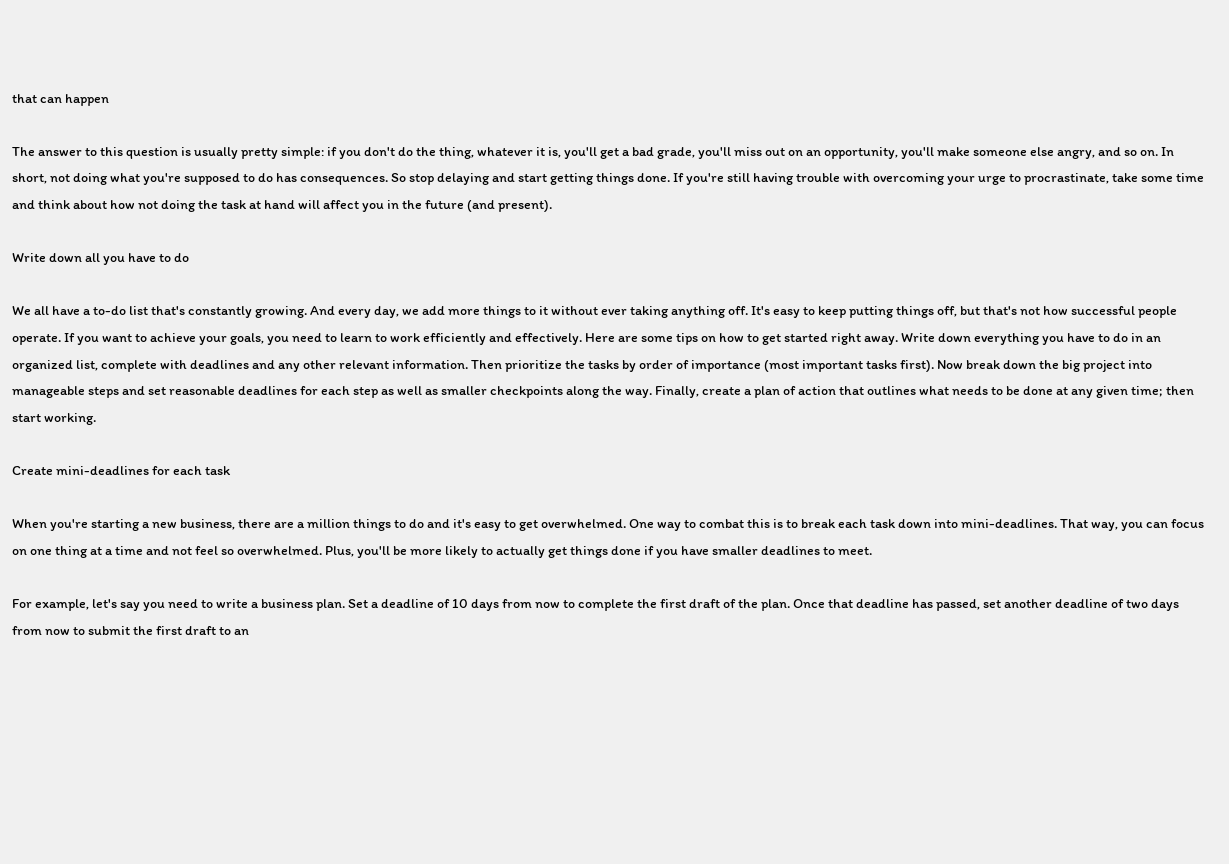that can happen

The answer to this question is usually pretty simple: if you don't do the thing, whatever it is, you'll get a bad grade, you'll miss out on an opportunity, you'll make someone else angry, and so on. In short, not doing what you're supposed to do has consequences. So stop delaying and start getting things done. If you're still having trouble with overcoming your urge to procrastinate, take some time and think about how not doing the task at hand will affect you in the future (and present).

Write down all you have to do

We all have a to-do list that's constantly growing. And every day, we add more things to it without ever taking anything off. It's easy to keep putting things off, but that's not how successful people operate. If you want to achieve your goals, you need to learn to work efficiently and effectively. Here are some tips on how to get started right away. Write down everything you have to do in an organized list, complete with deadlines and any other relevant information. Then prioritize the tasks by order of importance (most important tasks first). Now break down the big project into manageable steps and set reasonable deadlines for each step as well as smaller checkpoints along the way. Finally, create a plan of action that outlines what needs to be done at any given time; then start working.

Create mini-deadlines for each task

When you're starting a new business, there are a million things to do and it's easy to get overwhelmed. One way to combat this is to break each task down into mini-deadlines. That way, you can focus on one thing at a time and not feel so overwhelmed. Plus, you'll be more likely to actually get things done if you have smaller deadlines to meet.

For example, let's say you need to write a business plan. Set a deadline of 10 days from now to complete the first draft of the plan. Once that deadline has passed, set another deadline of two days from now to submit the first draft to an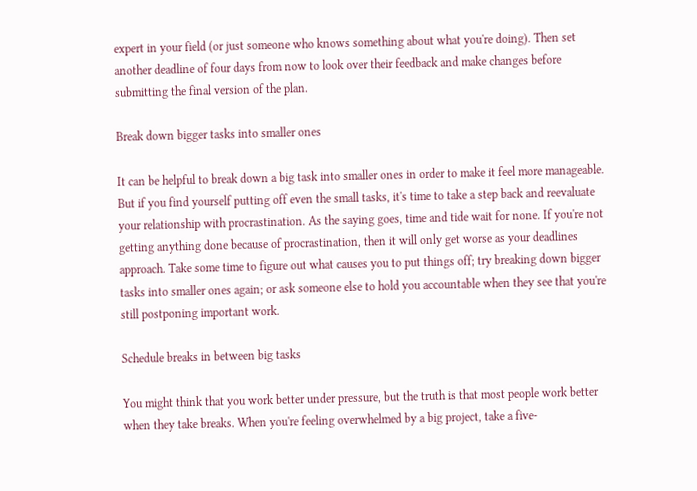expert in your field (or just someone who knows something about what you're doing). Then set another deadline of four days from now to look over their feedback and make changes before submitting the final version of the plan.

Break down bigger tasks into smaller ones

It can be helpful to break down a big task into smaller ones in order to make it feel more manageable. But if you find yourself putting off even the small tasks, it's time to take a step back and reevaluate your relationship with procrastination. As the saying goes, time and tide wait for none. If you're not getting anything done because of procrastination, then it will only get worse as your deadlines approach. Take some time to figure out what causes you to put things off; try breaking down bigger tasks into smaller ones again; or ask someone else to hold you accountable when they see that you're still postponing important work.

Schedule breaks in between big tasks

You might think that you work better under pressure, but the truth is that most people work better when they take breaks. When you're feeling overwhelmed by a big project, take a five-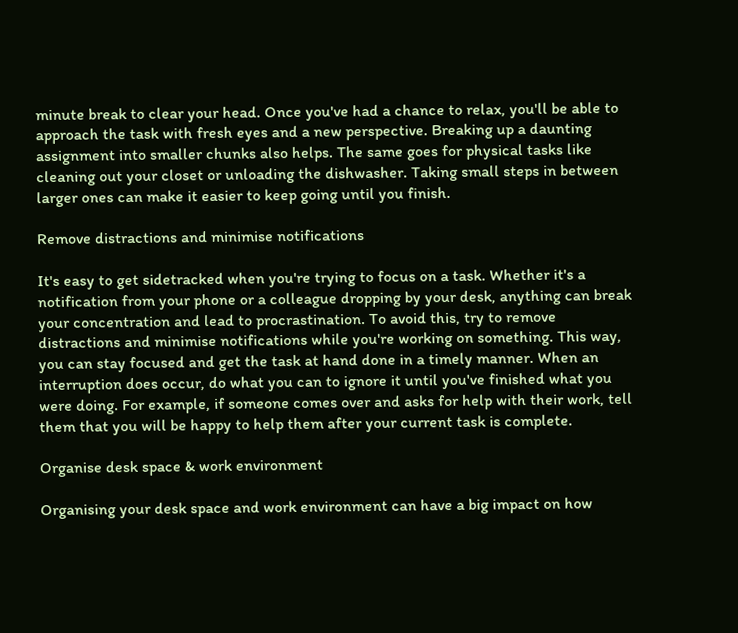minute break to clear your head. Once you've had a chance to relax, you'll be able to approach the task with fresh eyes and a new perspective. Breaking up a daunting assignment into smaller chunks also helps. The same goes for physical tasks like cleaning out your closet or unloading the dishwasher. Taking small steps in between larger ones can make it easier to keep going until you finish.

Remove distractions and minimise notifications

It's easy to get sidetracked when you're trying to focus on a task. Whether it's a notification from your phone or a colleague dropping by your desk, anything can break your concentration and lead to procrastination. To avoid this, try to remove distractions and minimise notifications while you're working on something. This way, you can stay focused and get the task at hand done in a timely manner. When an interruption does occur, do what you can to ignore it until you've finished what you were doing. For example, if someone comes over and asks for help with their work, tell them that you will be happy to help them after your current task is complete.

Organise desk space & work environment

Organising your desk space and work environment can have a big impact on how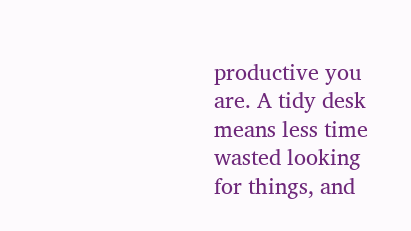productive you are. A tidy desk means less time wasted looking for things, and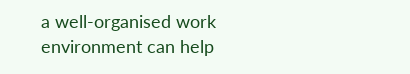a well-organised work environment can help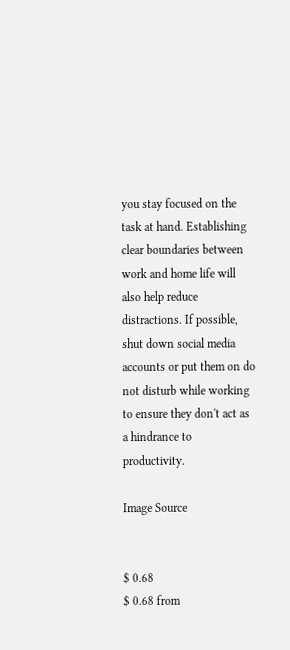you stay focused on the task at hand. Establishing clear boundaries between work and home life will also help reduce distractions. If possible, shut down social media accounts or put them on do not disturb while working to ensure they don't act as a hindrance to productivity.

Image Source


$ 0.68
$ 0.68 from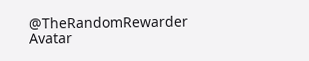@TheRandomRewarder
Avatar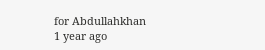for Abdullahkhan
1 year ago